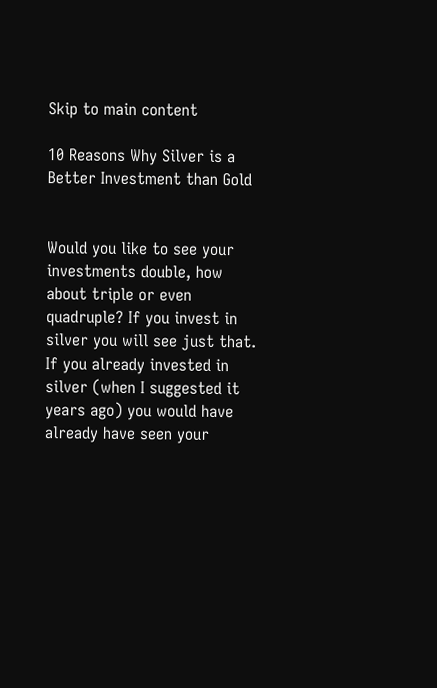Skip to main content

10 Reasons Why Silver is a Better Investment than Gold


Would you like to see your investments double, how about triple or even quadruple? If you invest in silver you will see just that. If you already invested in silver (when I suggested it years ago) you would have already have seen your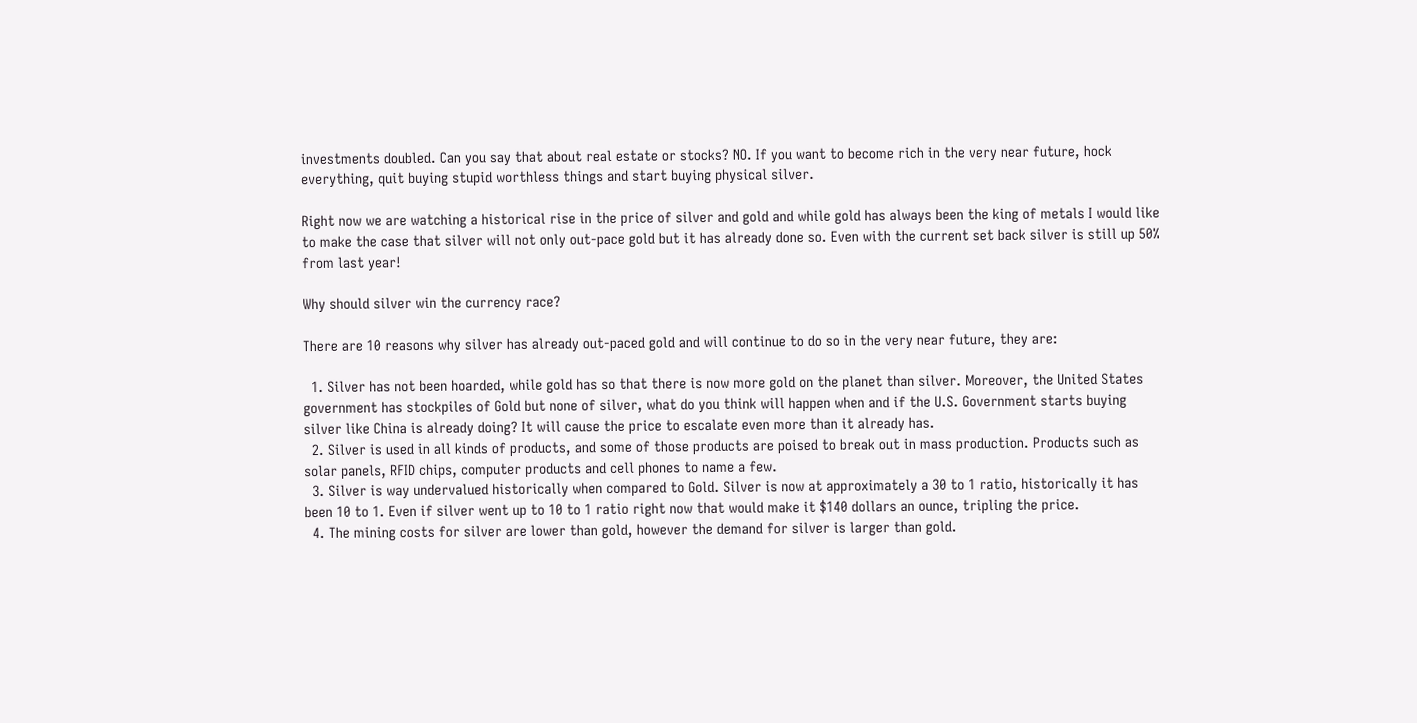investments doubled. Can you say that about real estate or stocks? NO. If you want to become rich in the very near future, hock everything, quit buying stupid worthless things and start buying physical silver.

Right now we are watching a historical rise in the price of silver and gold and while gold has always been the king of metals I would like to make the case that silver will not only out-pace gold but it has already done so. Even with the current set back silver is still up 50% from last year!

Why should silver win the currency race?

There are 10 reasons why silver has already out-paced gold and will continue to do so in the very near future, they are:

  1. Silver has not been hoarded, while gold has so that there is now more gold on the planet than silver. Moreover, the United States government has stockpiles of Gold but none of silver, what do you think will happen when and if the U.S. Government starts buying silver like China is already doing? It will cause the price to escalate even more than it already has.
  2. Silver is used in all kinds of products, and some of those products are poised to break out in mass production. Products such as solar panels, RFID chips, computer products and cell phones to name a few.
  3. Silver is way undervalued historically when compared to Gold. Silver is now at approximately a 30 to 1 ratio, historically it has been 10 to 1. Even if silver went up to 10 to 1 ratio right now that would make it $140 dollars an ounce, tripling the price.
  4. The mining costs for silver are lower than gold, however the demand for silver is larger than gold.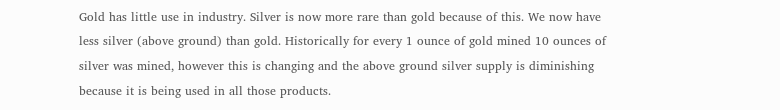Gold has little use in industry. Silver is now more rare than gold because of this. We now have less silver (above ground) than gold. Historically for every 1 ounce of gold mined 10 ounces of silver was mined, however this is changing and the above ground silver supply is diminishing because it is being used in all those products.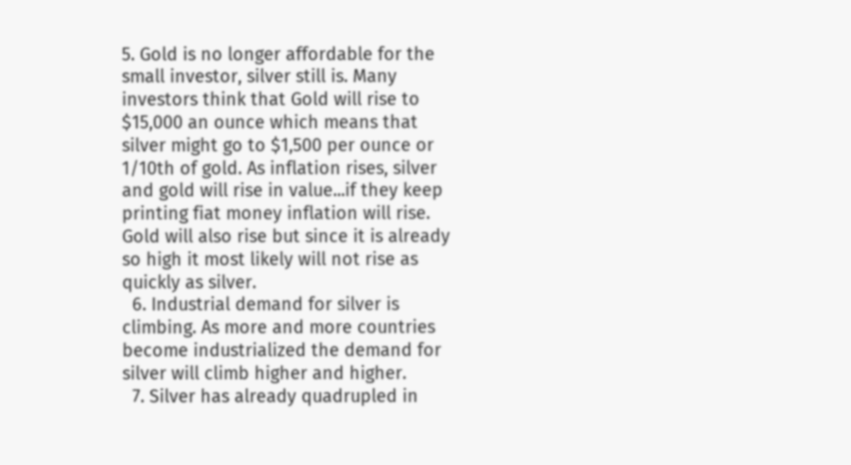5. Gold is no longer affordable for the small investor, silver still is. Many investors think that Gold will rise to $15,000 an ounce which means that silver might go to $1,500 per ounce or 1/10th of gold. As inflation rises, silver and gold will rise in value...if they keep printing fiat money inflation will rise. Gold will also rise but since it is already so high it most likely will not rise as quickly as silver.
  6. Industrial demand for silver is climbing. As more and more countries become industrialized the demand for silver will climb higher and higher.
  7. Silver has already quadrupled in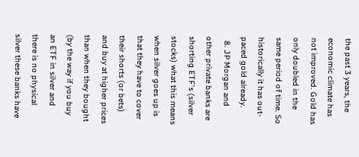the past 3 years, the economic climate has not improved. Gold has only doubled in the same period of time. So historically it has out-paced gold already.
  8. JP Morgan and other private banks are shorting ETF's (silver stocks) what this means when silver goes up is that they have to cover their shorts (or bets) and buy at higher prices than when they bought (by the way if you buy an ETF in silver and there is no physical silver these banks have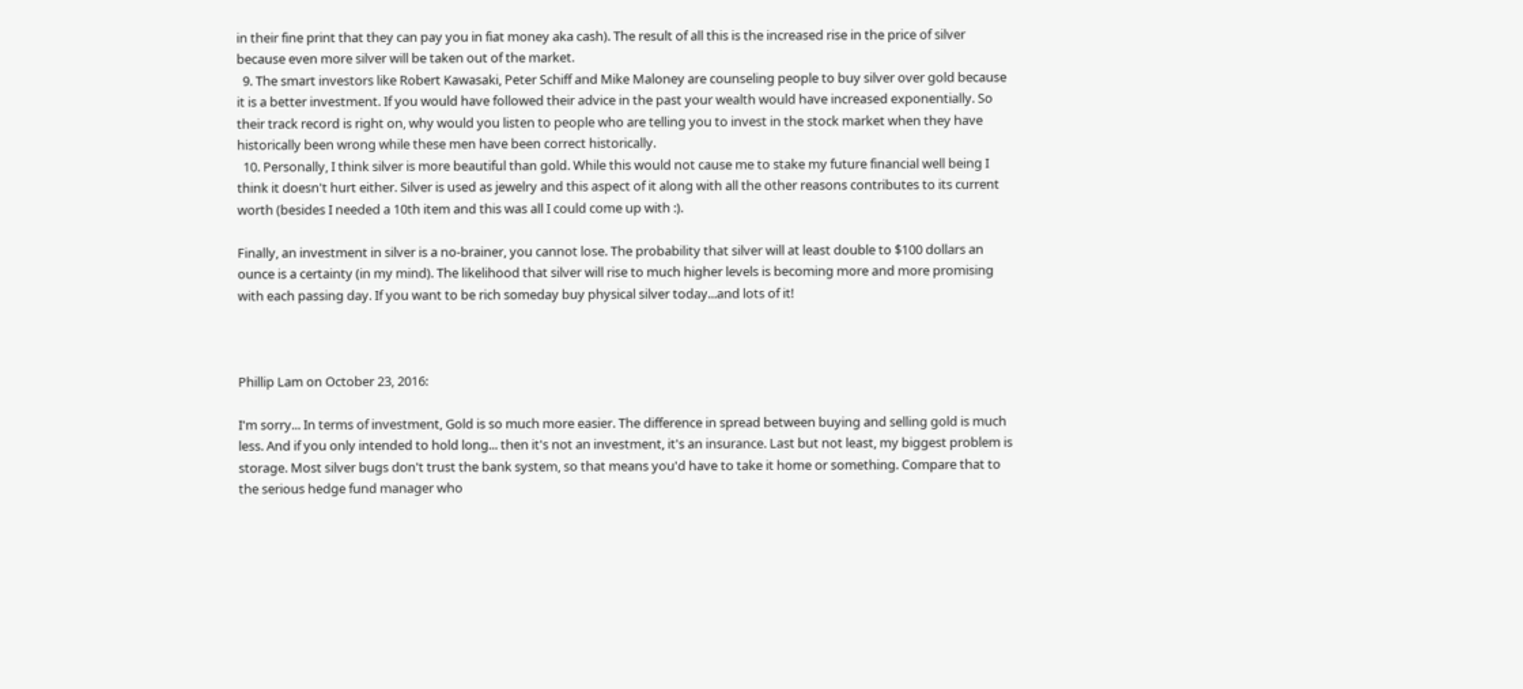in their fine print that they can pay you in fiat money aka cash). The result of all this is the increased rise in the price of silver because even more silver will be taken out of the market.
  9. The smart investors like Robert Kawasaki, Peter Schiff and Mike Maloney are counseling people to buy silver over gold because it is a better investment. If you would have followed their advice in the past your wealth would have increased exponentially. So their track record is right on, why would you listen to people who are telling you to invest in the stock market when they have historically been wrong while these men have been correct historically.
  10. Personally, I think silver is more beautiful than gold. While this would not cause me to stake my future financial well being I think it doesn't hurt either. Silver is used as jewelry and this aspect of it along with all the other reasons contributes to its current worth (besides I needed a 10th item and this was all I could come up with :).

Finally, an investment in silver is a no-brainer, you cannot lose. The probability that silver will at least double to $100 dollars an ounce is a certainty (in my mind). The likelihood that silver will rise to much higher levels is becoming more and more promising with each passing day. If you want to be rich someday buy physical silver today...and lots of it!



Phillip Lam on October 23, 2016:

I'm sorry... In terms of investment, Gold is so much more easier. The difference in spread between buying and selling gold is much less. And if you only intended to hold long... then it's not an investment, it's an insurance. Last but not least, my biggest problem is storage. Most silver bugs don't trust the bank system, so that means you'd have to take it home or something. Compare that to the serious hedge fund manager who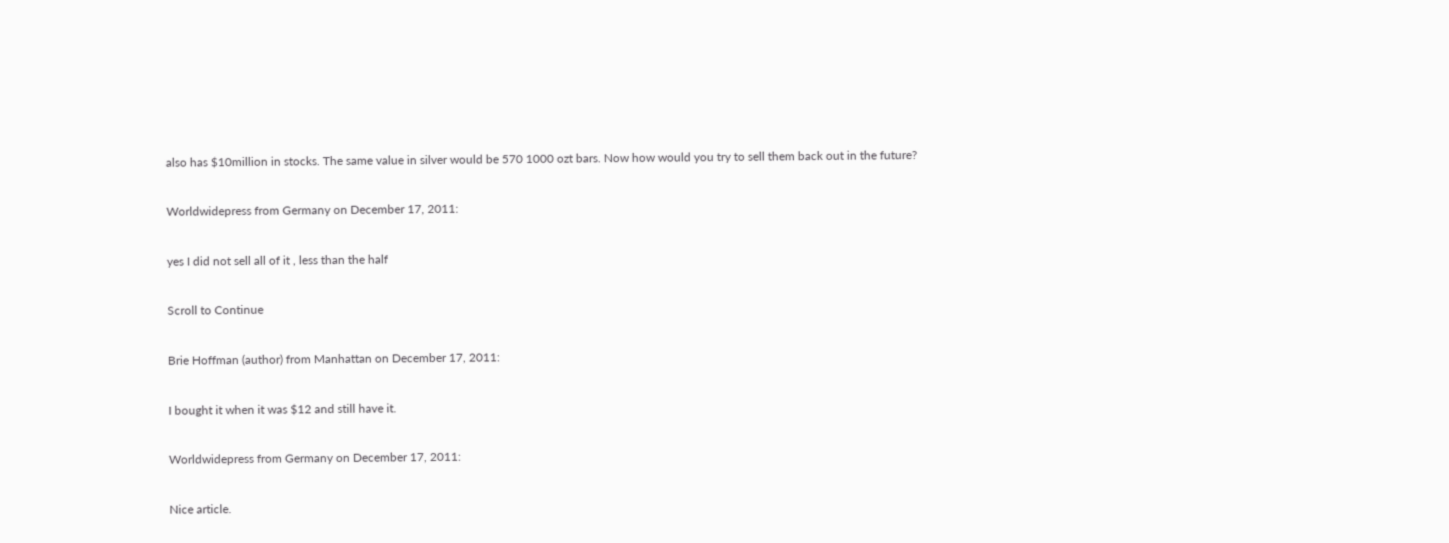also has $10million in stocks. The same value in silver would be 570 1000 ozt bars. Now how would you try to sell them back out in the future?

Worldwidepress from Germany on December 17, 2011:

yes I did not sell all of it , less than the half

Scroll to Continue

Brie Hoffman (author) from Manhattan on December 17, 2011:

I bought it when it was $12 and still have it.

Worldwidepress from Germany on December 17, 2011:

Nice article.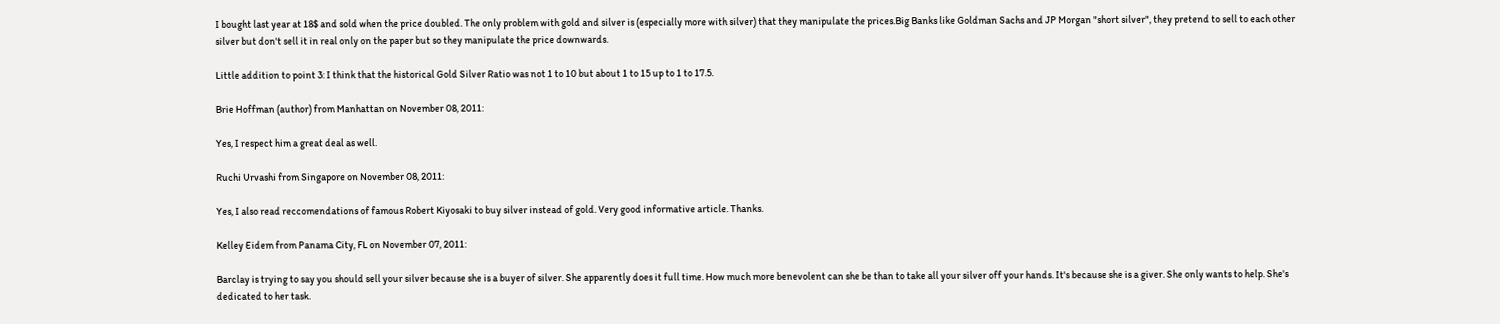I bought last year at 18$ and sold when the price doubled. The only problem with gold and silver is (especially more with silver) that they manipulate the prices.Big Banks like Goldman Sachs and JP Morgan "short silver", they pretend to sell to each other silver but don't sell it in real only on the paper but so they manipulate the price downwards.

Little addition to point 3: I think that the historical Gold Silver Ratio was not 1 to 10 but about 1 to 15 up to 1 to 17.5.

Brie Hoffman (author) from Manhattan on November 08, 2011:

Yes, I respect him a great deal as well.

Ruchi Urvashi from Singapore on November 08, 2011:

Yes, I also read reccomendations of famous Robert Kiyosaki to buy silver instead of gold. Very good informative article. Thanks.

Kelley Eidem from Panama City, FL on November 07, 2011:

Barclay is trying to say you should sell your silver because she is a buyer of silver. She apparently does it full time. How much more benevolent can she be than to take all your silver off your hands. It's because she is a giver. She only wants to help. She's dedicated to her task.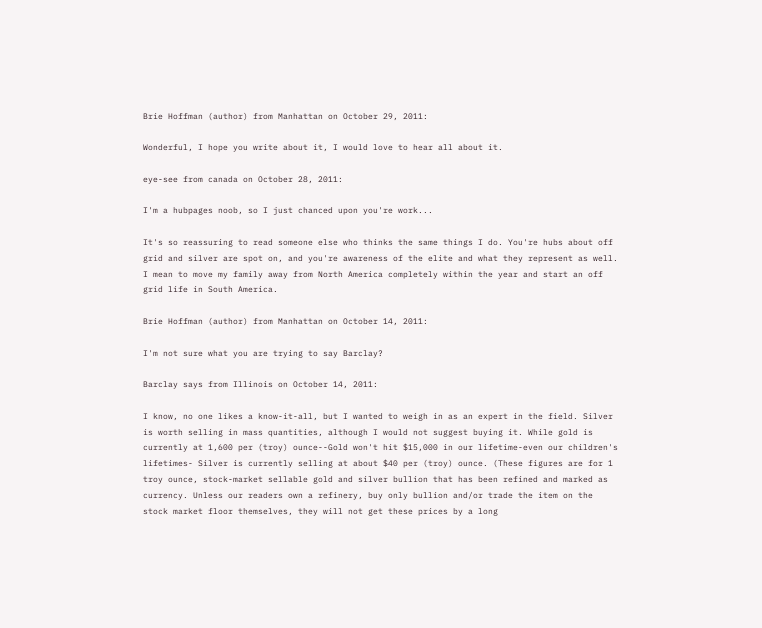Brie Hoffman (author) from Manhattan on October 29, 2011:

Wonderful, I hope you write about it, I would love to hear all about it.

eye-see from canada on October 28, 2011:

I'm a hubpages noob, so I just chanced upon you're work...

It's so reassuring to read someone else who thinks the same things I do. You're hubs about off grid and silver are spot on, and you're awareness of the elite and what they represent as well. I mean to move my family away from North America completely within the year and start an off grid life in South America.

Brie Hoffman (author) from Manhattan on October 14, 2011:

I'm not sure what you are trying to say Barclay?

Barclay says from Illinois on October 14, 2011:

I know, no one likes a know-it-all, but I wanted to weigh in as an expert in the field. Silver is worth selling in mass quantities, although I would not suggest buying it. While gold is currently at 1,600 per (troy) ounce--Gold won't hit $15,000 in our lifetime-even our children's lifetimes- Silver is currently selling at about $40 per (troy) ounce. (These figures are for 1 troy ounce, stock-market sellable gold and silver bullion that has been refined and marked as currency. Unless our readers own a refinery, buy only bullion and/or trade the item on the stock market floor themselves, they will not get these prices by a long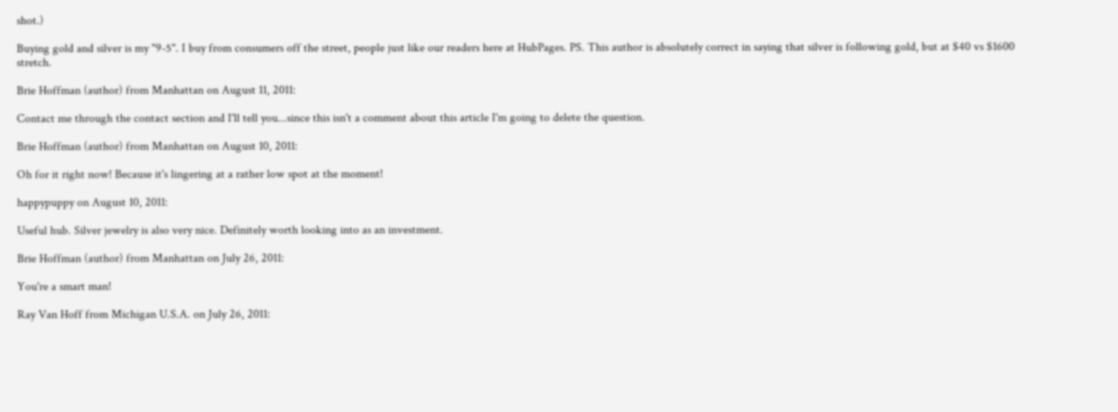shot.)

Buying gold and silver is my "9-5". I buy from consumers off the street, people just like our readers here at HubPages. PS. This author is absolutely correct in saying that silver is following gold, but at $40 vs $1600 stretch.

Brie Hoffman (author) from Manhattan on August 11, 2011:

Contact me through the contact section and I'll tell you...since this isn't a comment about this article I'm going to delete the question.

Brie Hoffman (author) from Manhattan on August 10, 2011:

Oh for it right now! Because it's lingering at a rather low spot at the moment!

happypuppy on August 10, 2011:

Useful hub. Silver jewelry is also very nice. Definitely worth looking into as an investment.

Brie Hoffman (author) from Manhattan on July 26, 2011:

You're a smart man!

Ray Van Hoff from Michigan U.S.A. on July 26, 2011: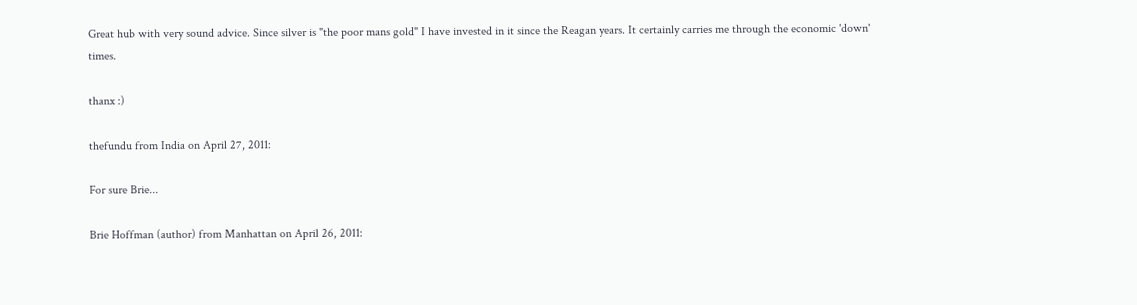Great hub with very sound advice. Since silver is "the poor mans gold" I have invested in it since the Reagan years. It certainly carries me through the economic 'down' times.

thanx :)

thefundu from India on April 27, 2011:

For sure Brie...

Brie Hoffman (author) from Manhattan on April 26, 2011: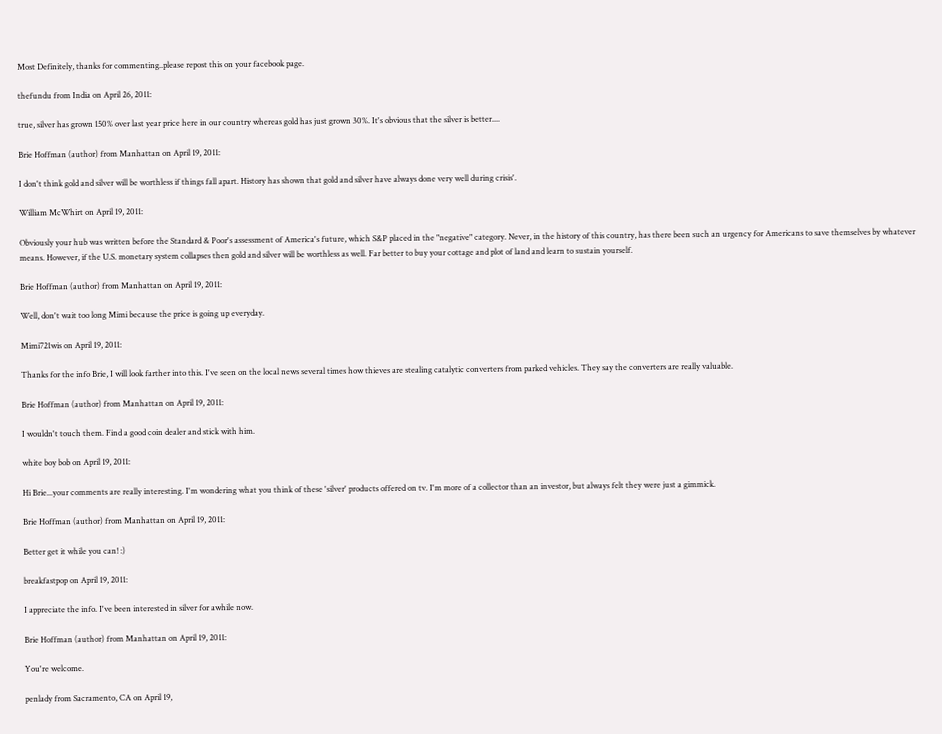Most Definitely, thanks for commenting..please repost this on your facebook page.

thefundu from India on April 26, 2011:

true, silver has grown 150% over last year price here in our country whereas gold has just grown 30%. It's obvious that the silver is better....

Brie Hoffman (author) from Manhattan on April 19, 2011:

I don't think gold and silver will be worthless if things fall apart. History has shown that gold and silver have always done very well during crisis'.

William McWhirt on April 19, 2011:

Obviously your hub was written before the Standard & Poor's assessment of America's future, which S&P placed in the "negative" category. Never, in the history of this country, has there been such an urgency for Americans to save themselves by whatever means. However, if the U.S. monetary system collapses then gold and silver will be worthless as well. Far better to buy your cottage and plot of land and learn to sustain yourself.

Brie Hoffman (author) from Manhattan on April 19, 2011:

Well, don't wait too long Mimi because the price is going up everyday.

Mimi721wis on April 19, 2011:

Thanks for the info Brie, I will look farther into this. I've seen on the local news several times how thieves are stealing catalytic converters from parked vehicles. They say the converters are really valuable.

Brie Hoffman (author) from Manhattan on April 19, 2011:

I wouldn't touch them. Find a good coin dealer and stick with him.

white boy bob on April 19, 2011:

Hi Brie...your comments are really interesting. I'm wondering what you think of these 'silver' products offered on tv. I'm more of a collector than an investor, but always felt they were just a gimmick.

Brie Hoffman (author) from Manhattan on April 19, 2011:

Better get it while you can! :)

breakfastpop on April 19, 2011:

I appreciate the info. I've been interested in silver for awhile now.

Brie Hoffman (author) from Manhattan on April 19, 2011:

You're welcome.

penlady from Sacramento, CA on April 19,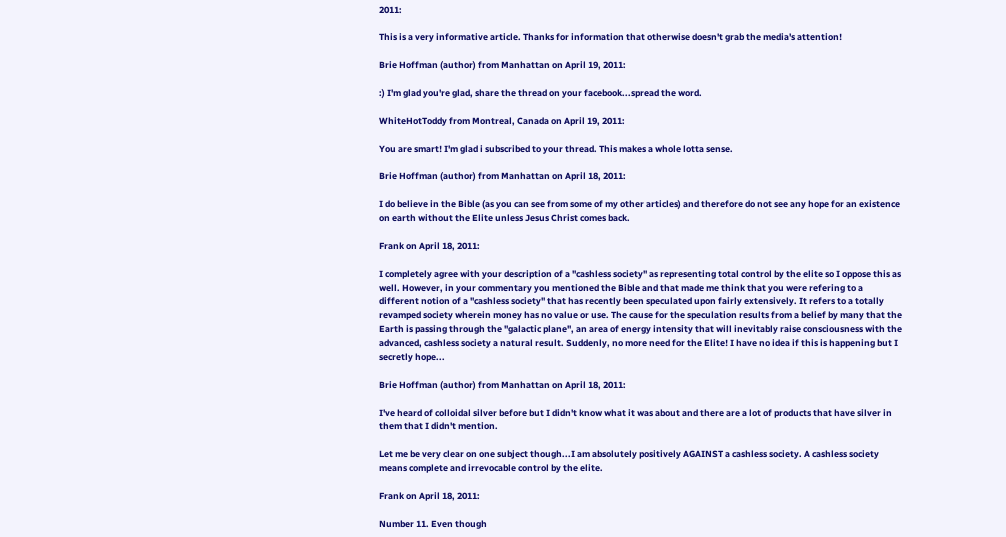2011:

This is a very informative article. Thanks for information that otherwise doesn't grab the media's attention!

Brie Hoffman (author) from Manhattan on April 19, 2011:

:) I'm glad you're glad, share the thread on your facebook...spread the word.

WhiteHotToddy from Montreal, Canada on April 19, 2011:

You are smart! I'm glad i subscribed to your thread. This makes a whole lotta sense.

Brie Hoffman (author) from Manhattan on April 18, 2011:

I do believe in the Bible (as you can see from some of my other articles) and therefore do not see any hope for an existence on earth without the Elite unless Jesus Christ comes back.

Frank on April 18, 2011:

I completely agree with your description of a "cashless society" as representing total control by the elite so I oppose this as well. However, in your commentary you mentioned the Bible and that made me think that you were refering to a different notion of a "cashless society" that has recently been speculated upon fairly extensively. It refers to a totally revamped society wherein money has no value or use. The cause for the speculation results from a belief by many that the Earth is passing through the "galactic plane", an area of energy intensity that will inevitably raise consciousness with the advanced, cashless society a natural result. Suddenly, no more need for the Elite! I have no idea if this is happening but I secretly hope...

Brie Hoffman (author) from Manhattan on April 18, 2011:

I've heard of colloidal silver before but I didn't know what it was about and there are a lot of products that have silver in them that I didn't mention.

Let me be very clear on one subject though...I am absolutely positively AGAINST a cashless society. A cashless society means complete and irrevocable control by the elite.

Frank on April 18, 2011:

Number 11. Even though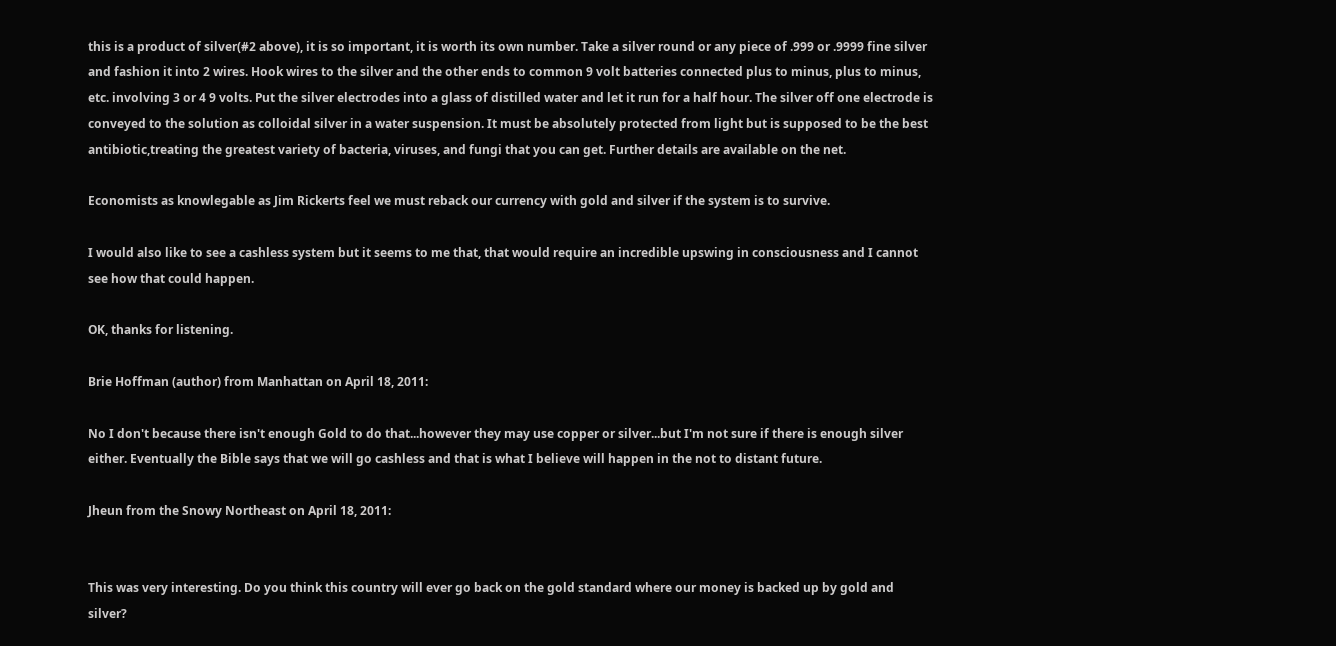this is a product of silver(#2 above), it is so important, it is worth its own number. Take a silver round or any piece of .999 or .9999 fine silver and fashion it into 2 wires. Hook wires to the silver and the other ends to common 9 volt batteries connected plus to minus, plus to minus, etc. involving 3 or 4 9 volts. Put the silver electrodes into a glass of distilled water and let it run for a half hour. The silver off one electrode is conveyed to the solution as colloidal silver in a water suspension. It must be absolutely protected from light but is supposed to be the best antibiotic,treating the greatest variety of bacteria, viruses, and fungi that you can get. Further details are available on the net.

Economists as knowlegable as Jim Rickerts feel we must reback our currency with gold and silver if the system is to survive.

I would also like to see a cashless system but it seems to me that, that would require an incredible upswing in consciousness and I cannot see how that could happen.

OK, thanks for listening.

Brie Hoffman (author) from Manhattan on April 18, 2011:

No I don't because there isn't enough Gold to do that...however they may use copper or silver...but I'm not sure if there is enough silver either. Eventually the Bible says that we will go cashless and that is what I believe will happen in the not to distant future.

Jheun from the Snowy Northeast on April 18, 2011:


This was very interesting. Do you think this country will ever go back on the gold standard where our money is backed up by gold and silver?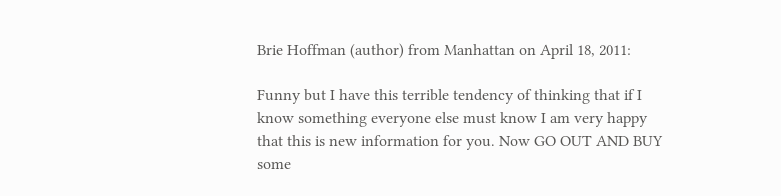Brie Hoffman (author) from Manhattan on April 18, 2011:

Funny but I have this terrible tendency of thinking that if I know something everyone else must know I am very happy that this is new information for you. Now GO OUT AND BUY some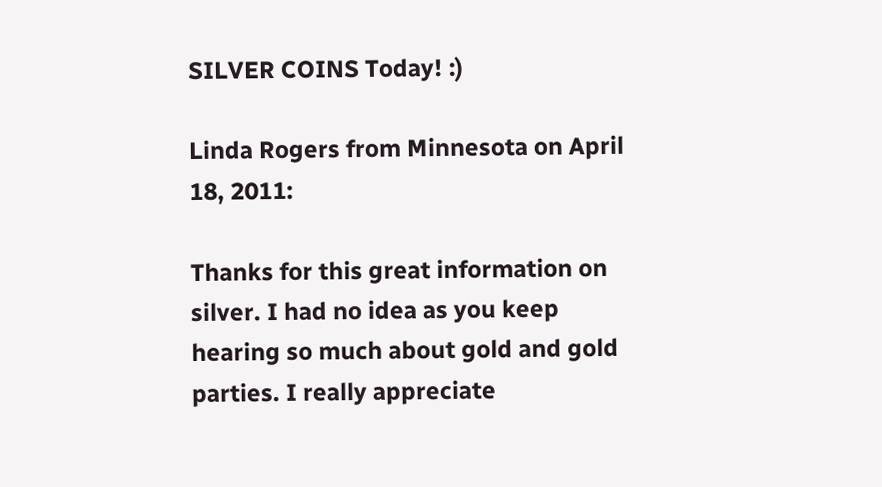SILVER COINS Today! :)

Linda Rogers from Minnesota on April 18, 2011:

Thanks for this great information on silver. I had no idea as you keep hearing so much about gold and gold parties. I really appreciate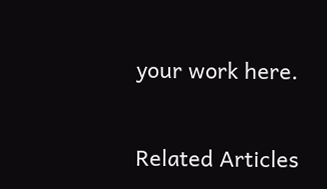your work here.

Related Articles